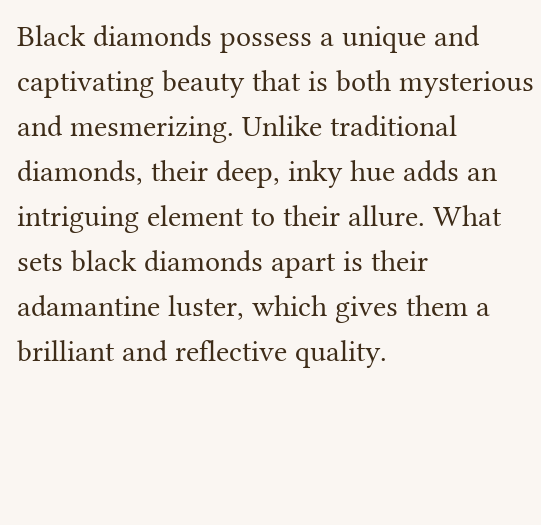Black diamonds possess a unique and captivating beauty that is both mysterious and mesmerizing. Unlike traditional diamonds, their deep, inky hue adds an intriguing element to their allure. What sets black diamonds apart is their adamantine luster, which gives them a brilliant and reflective quality.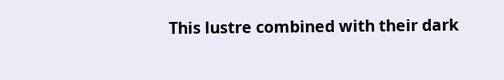This lustre combined with their dark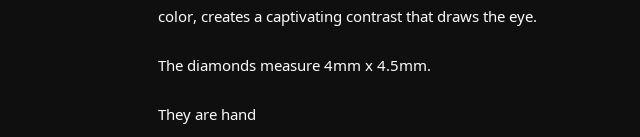color, creates a captivating contrast that draws the eye.

The diamonds measure 4mm x 4.5mm.

They are hand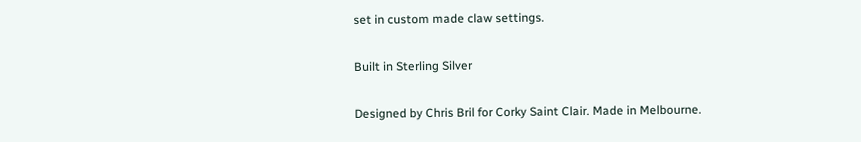set in custom made claw settings.

Built in Sterling Silver

Designed by Chris Bril for Corky Saint Clair. Made in Melbourne.